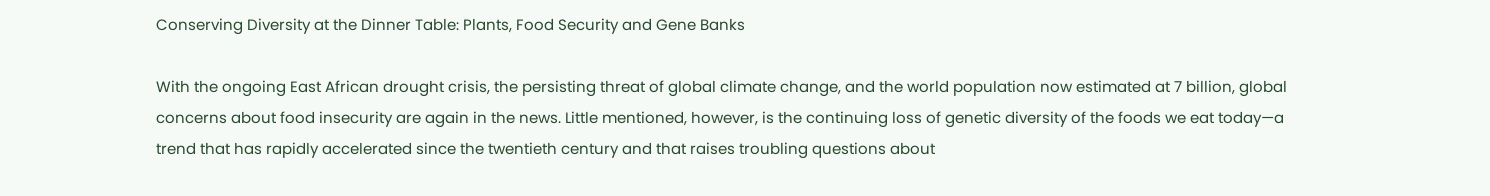Conserving Diversity at the Dinner Table: Plants, Food Security and Gene Banks

With the ongoing East African drought crisis, the persisting threat of global climate change, and the world population now estimated at 7 billion, global concerns about food insecurity are again in the news. Little mentioned, however, is the continuing loss of genetic diversity of the foods we eat today—a trend that has rapidly accelerated since the twentieth century and that raises troubling questions about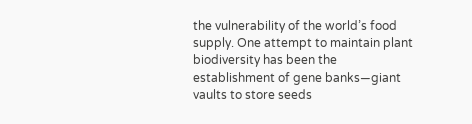the vulnerability of the world’s food supply. One attempt to maintain plant biodiversity has been the establishment of gene banks—giant vaults to store seeds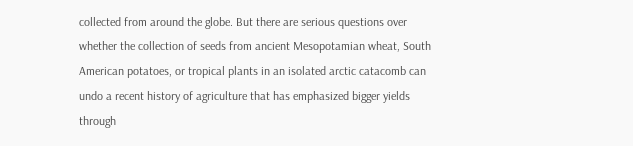collected from around the globe. But there are serious questions over whether the collection of seeds from ancient Mesopotamian wheat, South American potatoes, or tropical plants in an isolated arctic catacomb can undo a recent history of agriculture that has emphasized bigger yields through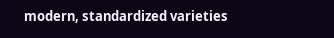modern, standardized varieties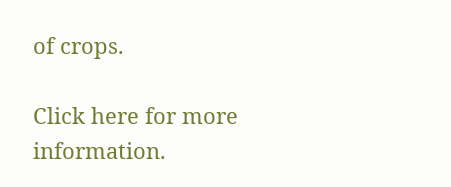of crops.

Click here for more information.